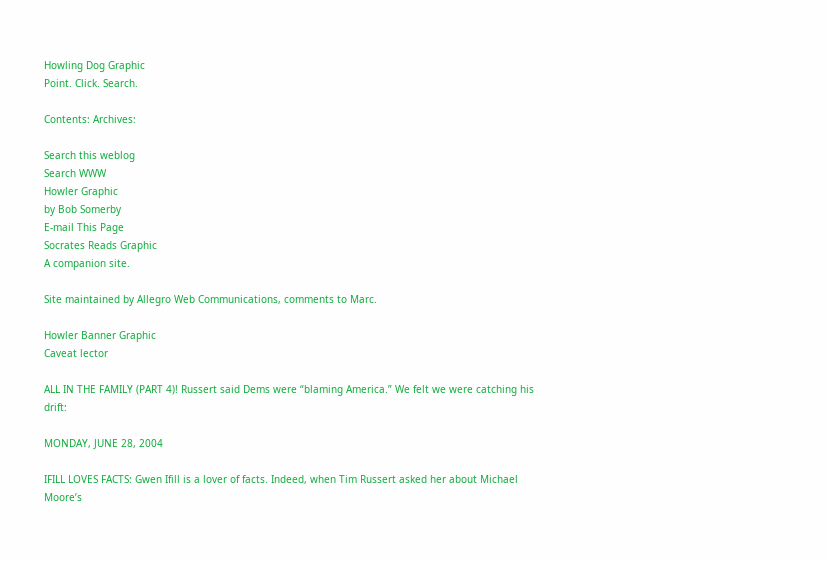Howling Dog Graphic
Point. Click. Search.

Contents: Archives:

Search this weblog
Search WWW
Howler Graphic
by Bob Somerby
E-mail This Page
Socrates Reads Graphic
A companion site.

Site maintained by Allegro Web Communications, comments to Marc.

Howler Banner Graphic
Caveat lector

ALL IN THE FAMILY (PART 4)! Russert said Dems were “blaming America.” We felt we were catching his drift:

MONDAY, JUNE 28, 2004

IFILL LOVES FACTS: Gwen Ifill is a lover of facts. Indeed, when Tim Russert asked her about Michael Moore’s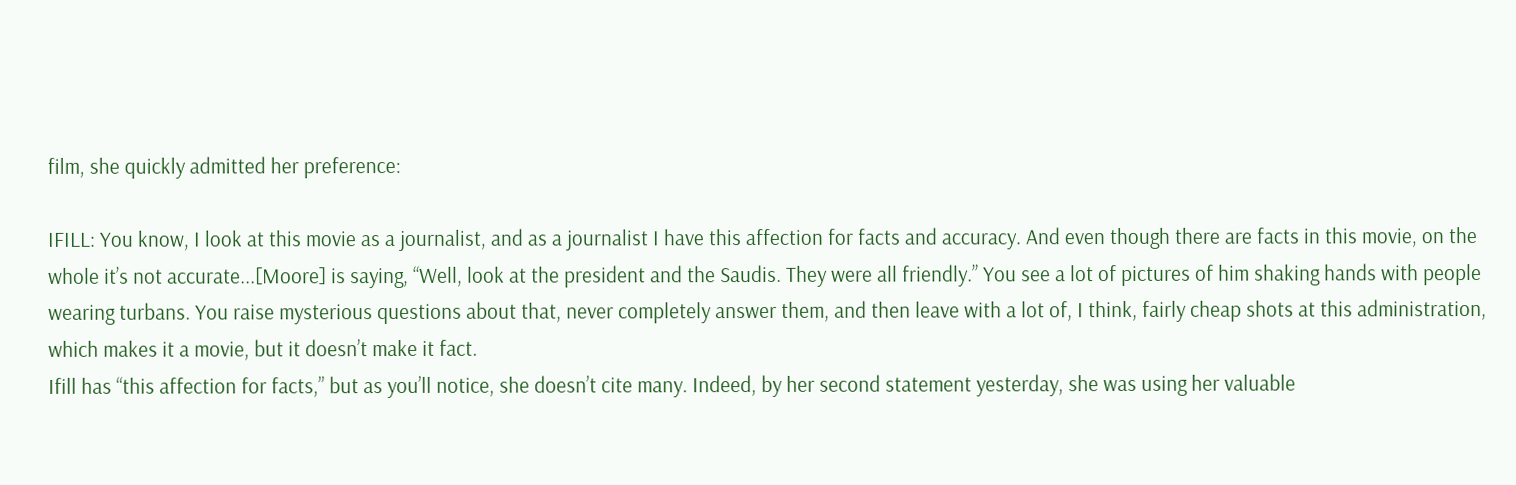film, she quickly admitted her preference:

IFILL: You know, I look at this movie as a journalist, and as a journalist I have this affection for facts and accuracy. And even though there are facts in this movie, on the whole it’s not accurate...[Moore] is saying, “Well, look at the president and the Saudis. They were all friendly.” You see a lot of pictures of him shaking hands with people wearing turbans. You raise mysterious questions about that, never completely answer them, and then leave with a lot of, I think, fairly cheap shots at this administration, which makes it a movie, but it doesn’t make it fact.
Ifill has “this affection for facts,” but as you’ll notice, she doesn’t cite many. Indeed, by her second statement yesterday, she was using her valuable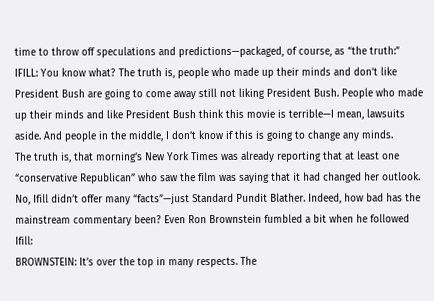time to throw off speculations and predictions—packaged, of course, as “the truth:”
IFILL: You know what? The truth is, people who made up their minds and don’t like President Bush are going to come away still not liking President Bush. People who made up their minds and like President Bush think this movie is terrible—I mean, lawsuits aside. And people in the middle, I don’t know if this is going to change any minds.
The truth is, that morning’s New York Times was already reporting that at least one “conservative Republican” who saw the film was saying that it had changed her outlook. No, Ifill didn’t offer many “facts”—just Standard Pundit Blather. Indeed, how bad has the mainstream commentary been? Even Ron Brownstein fumbled a bit when he followed Ifill:
BROWNSTEIN: It’s over the top in many respects. The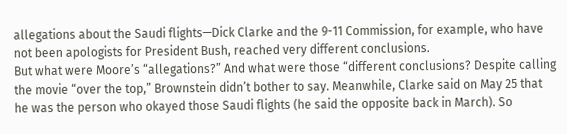allegations about the Saudi flights—Dick Clarke and the 9-11 Commission, for example, who have not been apologists for President Bush, reached very different conclusions.
But what were Moore’s “allegations?” And what were those “different conclusions? Despite calling the movie “over the top,” Brownstein didn’t bother to say. Meanwhile, Clarke said on May 25 that he was the person who okayed those Saudi flights (he said the opposite back in March). So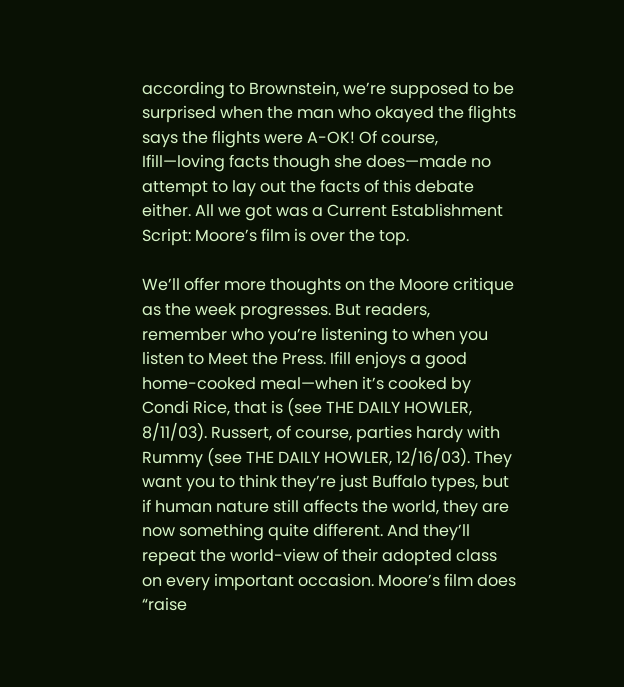according to Brownstein, we’re supposed to be surprised when the man who okayed the flights says the flights were A-OK! Of course, Ifill—loving facts though she does—made no attempt to lay out the facts of this debate either. All we got was a Current Establishment Script: Moore’s film is over the top.

We’ll offer more thoughts on the Moore critique as the week progresses. But readers, remember who you’re listening to when you listen to Meet the Press. Ifill enjoys a good home-cooked meal—when it’s cooked by Condi Rice, that is (see THE DAILY HOWLER, 8/11/03). Russert, of course, parties hardy with Rummy (see THE DAILY HOWLER, 12/16/03). They want you to think they’re just Buffalo types, but if human nature still affects the world, they are now something quite different. And they’ll repeat the world-view of their adopted class on every important occasion. Moore’s film does “raise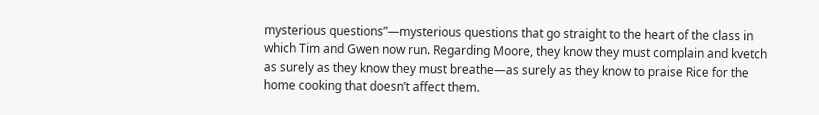mysterious questions”—mysterious questions that go straight to the heart of the class in which Tim and Gwen now run. Regarding Moore, they know they must complain and kvetch as surely as they know they must breathe—as surely as they know to praise Rice for the home cooking that doesn’t affect them.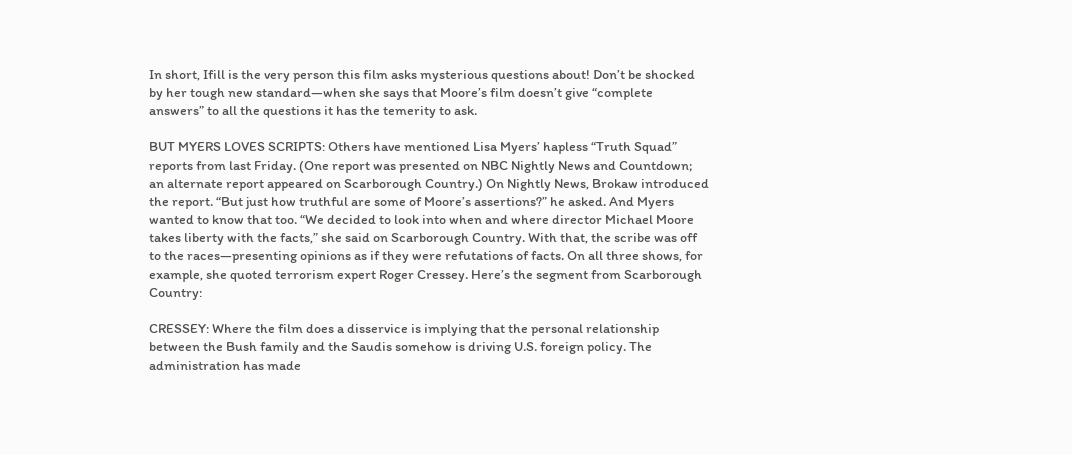In short, Ifill is the very person this film asks mysterious questions about! Don’t be shocked by her tough new standard—when she says that Moore’s film doesn’t give “complete answers” to all the questions it has the temerity to ask.

BUT MYERS LOVES SCRIPTS: Others have mentioned Lisa Myers’ hapless “Truth Squad” reports from last Friday. (One report was presented on NBC Nightly News and Countdown; an alternate report appeared on Scarborough Country.) On Nightly News, Brokaw introduced the report. “But just how truthful are some of Moore’s assertions?” he asked. And Myers wanted to know that too. “We decided to look into when and where director Michael Moore takes liberty with the facts,” she said on Scarborough Country. With that, the scribe was off to the races—presenting opinions as if they were refutations of facts. On all three shows, for example, she quoted terrorism expert Roger Cressey. Here’s the segment from Scarborough Country:

CRESSEY: Where the film does a disservice is implying that the personal relationship between the Bush family and the Saudis somehow is driving U.S. foreign policy. The administration has made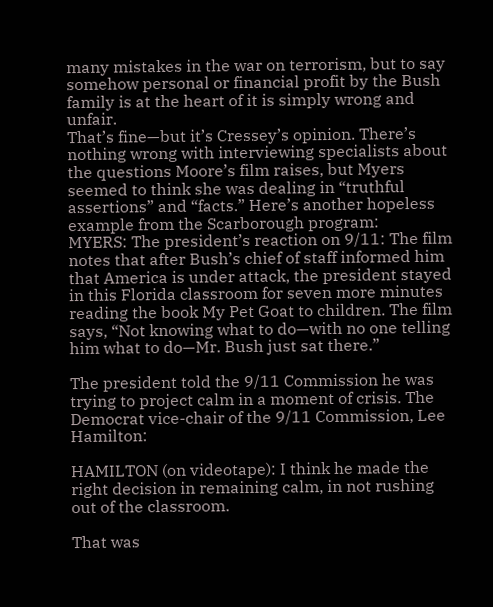many mistakes in the war on terrorism, but to say somehow personal or financial profit by the Bush family is at the heart of it is simply wrong and unfair.
That’s fine—but it’s Cressey’s opinion. There’s nothing wrong with interviewing specialists about the questions Moore’s film raises, but Myers seemed to think she was dealing in “truthful assertions” and “facts.” Here’s another hopeless example from the Scarborough program:
MYERS: The president’s reaction on 9/11: The film notes that after Bush’s chief of staff informed him that America is under attack, the president stayed in this Florida classroom for seven more minutes reading the book My Pet Goat to children. The film says, “Not knowing what to do—with no one telling him what to do—Mr. Bush just sat there.”

The president told the 9/11 Commission he was trying to project calm in a moment of crisis. The Democrat vice-chair of the 9/11 Commission, Lee Hamilton:

HAMILTON (on videotape): I think he made the right decision in remaining calm, in not rushing out of the classroom.

That was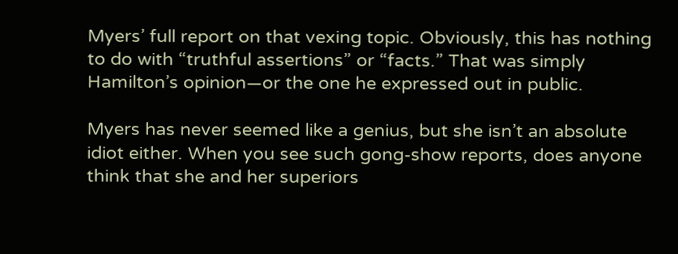Myers’ full report on that vexing topic. Obviously, this has nothing to do with “truthful assertions” or “facts.” That was simply Hamilton’s opinion—or the one he expressed out in public.

Myers has never seemed like a genius, but she isn’t an absolute idiot either. When you see such gong-show reports, does anyone think that she and her superiors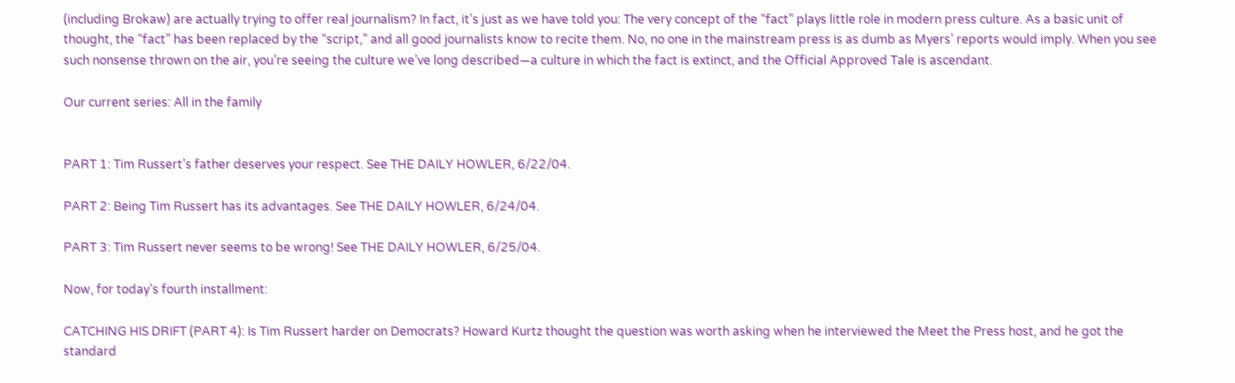(including Brokaw) are actually trying to offer real journalism? In fact, it’s just as we have told you: The very concept of the “fact” plays little role in modern press culture. As a basic unit of thought, the “fact” has been replaced by the “script,” and all good journalists know to recite them. No, no one in the mainstream press is as dumb as Myers’ reports would imply. When you see such nonsense thrown on the air, you’re seeing the culture we’ve long described—a culture in which the fact is extinct, and the Official Approved Tale is ascendant.

Our current series: All in the family


PART 1: Tim Russert’s father deserves your respect. See THE DAILY HOWLER, 6/22/04.

PART 2: Being Tim Russert has its advantages. See THE DAILY HOWLER, 6/24/04.

PART 3: Tim Russert never seems to be wrong! See THE DAILY HOWLER, 6/25/04.

Now, for today’s fourth installment:

CATCHING HIS DRIFT (PART 4): Is Tim Russert harder on Democrats? Howard Kurtz thought the question was worth asking when he interviewed the Meet the Press host, and he got the standard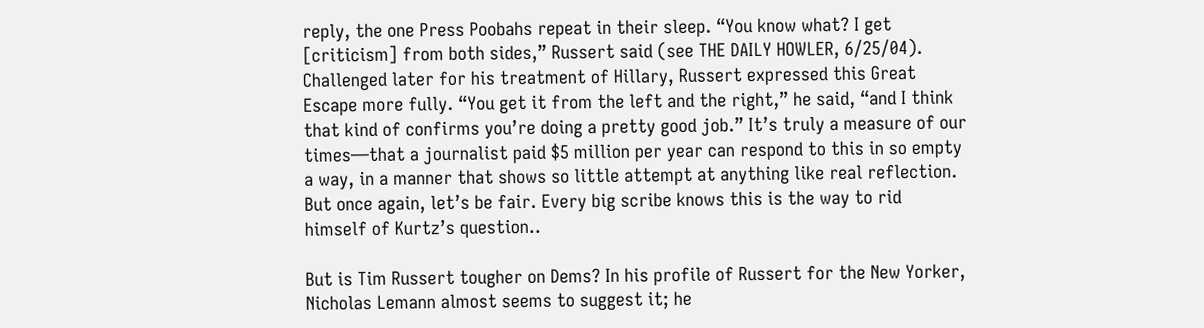reply, the one Press Poobahs repeat in their sleep. “You know what? I get [criticism] from both sides,” Russert said (see THE DAILY HOWLER, 6/25/04). Challenged later for his treatment of Hillary, Russert expressed this Great Escape more fully. “You get it from the left and the right,” he said, “and I think that kind of confirms you’re doing a pretty good job.” It’s truly a measure of our times—that a journalist paid $5 million per year can respond to this in so empty a way, in a manner that shows so little attempt at anything like real reflection. But once again, let’s be fair. Every big scribe knows this is the way to rid himself of Kurtz’s question..

But is Tim Russert tougher on Dems? In his profile of Russert for the New Yorker, Nicholas Lemann almost seems to suggest it; he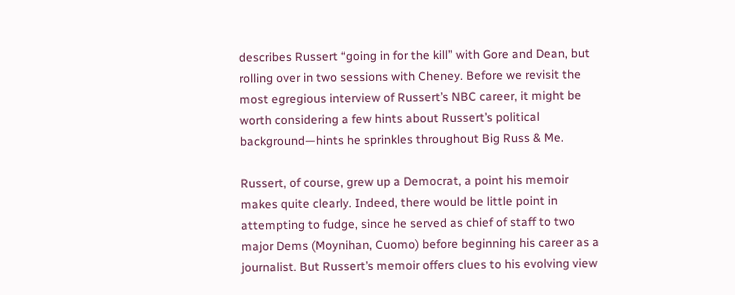describes Russert “going in for the kill” with Gore and Dean, but rolling over in two sessions with Cheney. Before we revisit the most egregious interview of Russert’s NBC career, it might be worth considering a few hints about Russert’s political background—hints he sprinkles throughout Big Russ & Me.

Russert, of course, grew up a Democrat, a point his memoir makes quite clearly. Indeed, there would be little point in attempting to fudge, since he served as chief of staff to two major Dems (Moynihan, Cuomo) before beginning his career as a journalist. But Russert’s memoir offers clues to his evolving view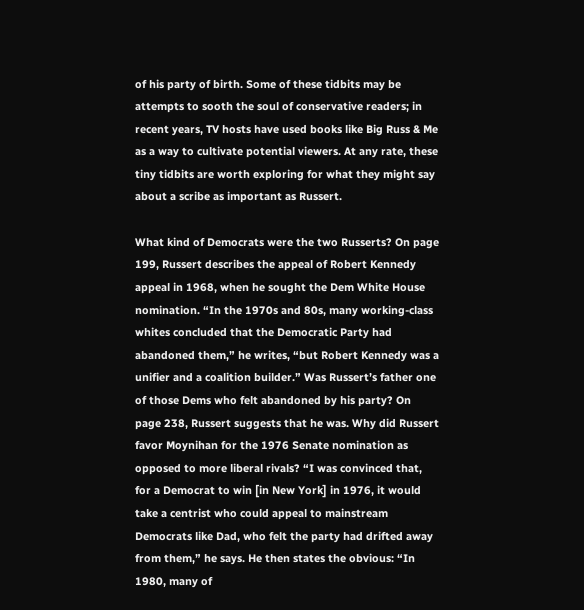of his party of birth. Some of these tidbits may be attempts to sooth the soul of conservative readers; in recent years, TV hosts have used books like Big Russ & Me as a way to cultivate potential viewers. At any rate, these tiny tidbits are worth exploring for what they might say about a scribe as important as Russert.

What kind of Democrats were the two Russerts? On page 199, Russert describes the appeal of Robert Kennedy appeal in 1968, when he sought the Dem White House nomination. “In the 1970s and 80s, many working-class whites concluded that the Democratic Party had abandoned them,” he writes, “but Robert Kennedy was a unifier and a coalition builder.” Was Russert’s father one of those Dems who felt abandoned by his party? On page 238, Russert suggests that he was. Why did Russert favor Moynihan for the 1976 Senate nomination as opposed to more liberal rivals? “I was convinced that, for a Democrat to win [in New York] in 1976, it would take a centrist who could appeal to mainstream Democrats like Dad, who felt the party had drifted away from them,” he says. He then states the obvious: “In 1980, many of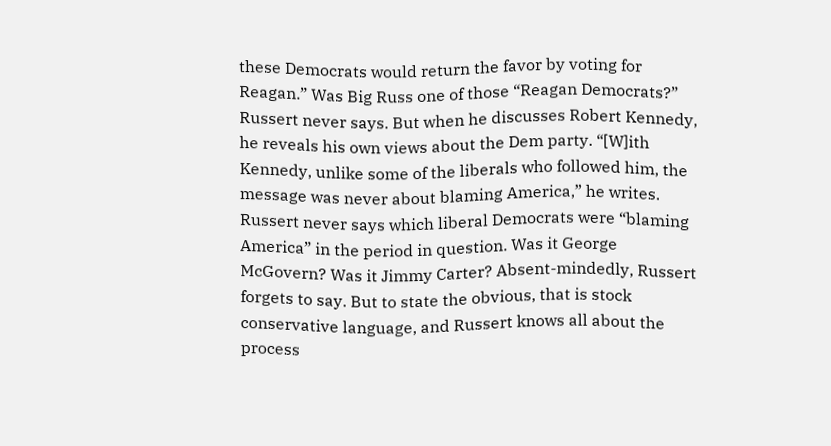these Democrats would return the favor by voting for Reagan.” Was Big Russ one of those “Reagan Democrats?” Russert never says. But when he discusses Robert Kennedy, he reveals his own views about the Dem party. “[W]ith Kennedy, unlike some of the liberals who followed him, the message was never about blaming America,” he writes. Russert never says which liberal Democrats were “blaming America” in the period in question. Was it George McGovern? Was it Jimmy Carter? Absent-mindedly, Russert forgets to say. But to state the obvious, that is stock conservative language, and Russert knows all about the process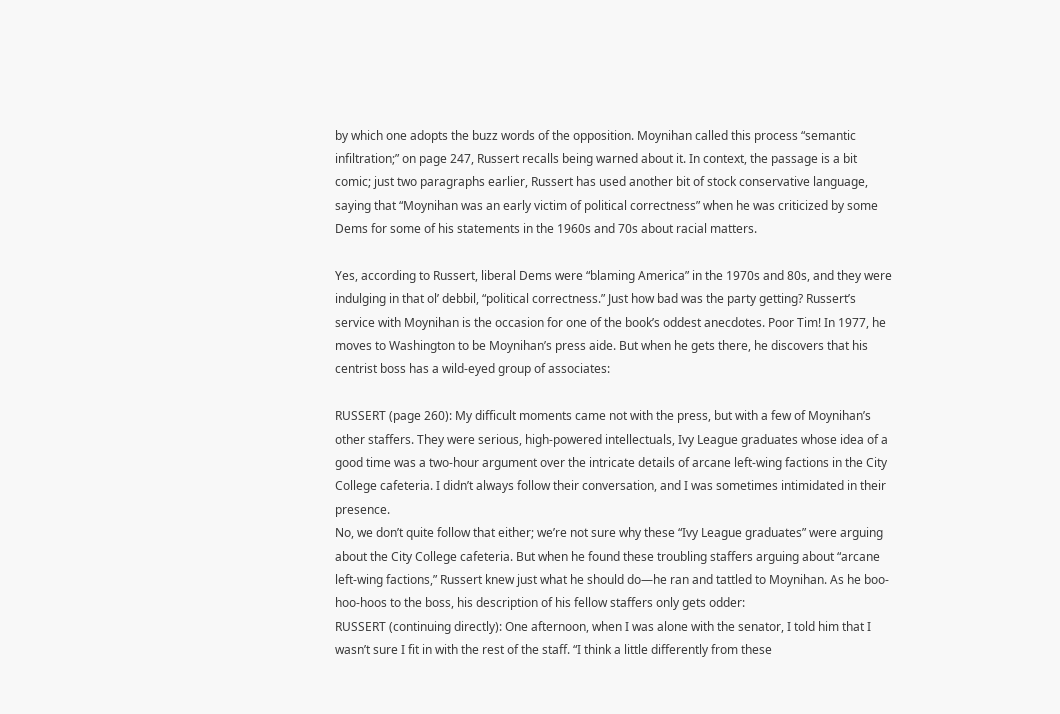by which one adopts the buzz words of the opposition. Moynihan called this process “semantic infiltration;” on page 247, Russert recalls being warned about it. In context, the passage is a bit comic; just two paragraphs earlier, Russert has used another bit of stock conservative language, saying that “Moynihan was an early victim of political correctness” when he was criticized by some Dems for some of his statements in the 1960s and 70s about racial matters.

Yes, according to Russert, liberal Dems were “blaming America” in the 1970s and 80s, and they were indulging in that ol’ debbil, “political correctness.” Just how bad was the party getting? Russert’s service with Moynihan is the occasion for one of the book’s oddest anecdotes. Poor Tim! In 1977, he moves to Washington to be Moynihan’s press aide. But when he gets there, he discovers that his centrist boss has a wild-eyed group of associates:

RUSSERT (page 260): My difficult moments came not with the press, but with a few of Moynihan’s other staffers. They were serious, high-powered intellectuals, Ivy League graduates whose idea of a good time was a two-hour argument over the intricate details of arcane left-wing factions in the City College cafeteria. I didn’t always follow their conversation, and I was sometimes intimidated in their presence.
No, we don’t quite follow that either; we’re not sure why these “Ivy League graduates” were arguing about the City College cafeteria. But when he found these troubling staffers arguing about “arcane left-wing factions,” Russert knew just what he should do—he ran and tattled to Moynihan. As he boo-hoo-hoos to the boss, his description of his fellow staffers only gets odder:
RUSSERT (continuing directly): One afternoon, when I was alone with the senator, I told him that I wasn’t sure I fit in with the rest of the staff. “I think a little differently from these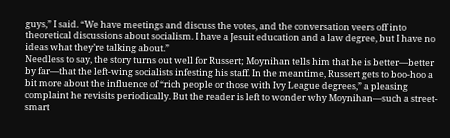guys,” I said. “We have meetings and discuss the votes, and the conversation veers off into theoretical discussions about socialism. I have a Jesuit education and a law degree, but I have no ideas what they’re talking about.”
Needless to say, the story turns out well for Russert; Moynihan tells him that he is better—better by far—that the left-wing socialists infesting his staff. In the meantime, Russert gets to boo-hoo a bit more about the influence of “rich people or those with Ivy League degrees,” a pleasing complaint he revisits periodically. But the reader is left to wonder why Moynihan—such a street-smart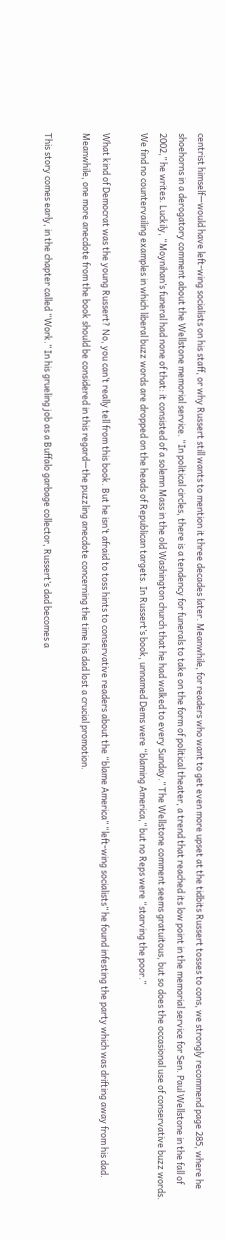centrist himself—would have left-wing socialists on his staff, or why Russert still wants to mention it three decades later. Meanwhile, for readers who want to get even more upset at the tidbits Russert tosses to cons, we strongly recommend page 285, where he shoehorns in a derogatory comment about the Wellstone memorial service. “In political circles, there is a tendency for funerals to take on the form of political theater, a trend that reached its low point in the memorial service for Sen. Paul Wellstone in the fall of 2002,” he writes. Luckily, “Moynihan’s funeral had none of that: it consisted of a solemn Mass in the old Washington church that he had walked to every Sunday.” The Wellstone comment seems gratuitous, but so does the occasional use of conservative buzz words. We find no countervailing examples in which liberal buzz words are dropped on the heads of Republican targets. In Russert’s book, unnamed Dems were “blaming America,” but no Reps were “starving the poor.”

What kind of Democrat was the young Russert? No, you can’t really tell from this book. But he isn’t afraid to toss hints to conservative readers about the “blame America” “left-wing socialists” he found infesting the party which was drifting away from his dad. Meanwhile, one more anecdote from the book should be considered in this regard—the puzzling anecdote concerning the time his dad lost a crucial promotion.

This story comes early, in the chapter called “Work.” In his grueling job as a Buffalo garbage collector, Russert’s dad becomes a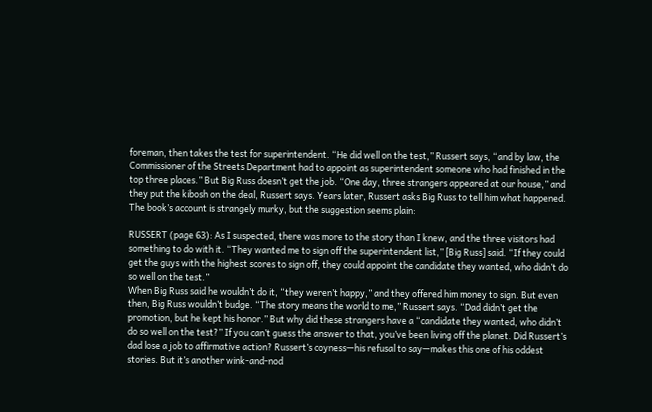foreman, then takes the test for superintendent. “He did well on the test,” Russert says, “and by law, the Commissioner of the Streets Department had to appoint as superintendent someone who had finished in the top three places.” But Big Russ doesn’t get the job. “One day, three strangers appeared at our house,” and they put the kibosh on the deal, Russert says. Years later, Russert asks Big Russ to tell him what happened. The book’s account is strangely murky, but the suggestion seems plain:

RUSSERT (page 63): As I suspected, there was more to the story than I knew, and the three visitors had something to do with it. “They wanted me to sign off the superintendent list,” [Big Russ] said. “If they could get the guys with the highest scores to sign off, they could appoint the candidate they wanted, who didn’t do so well on the test.”
When Big Russ said he wouldn’t do it, “they weren’t happy,” and they offered him money to sign. But even then, Big Russ wouldn’t budge. “The story means the world to me,” Russert says. “Dad didn’t get the promotion, but he kept his honor.” But why did these strangers have a “candidate they wanted, who didn’t do so well on the test?” If you can’t guess the answer to that, you’ve been living off the planet. Did Russert’s dad lose a job to affirmative action? Russert’s coyness—his refusal to say—makes this one of his oddest stories. But it’s another wink-and-nod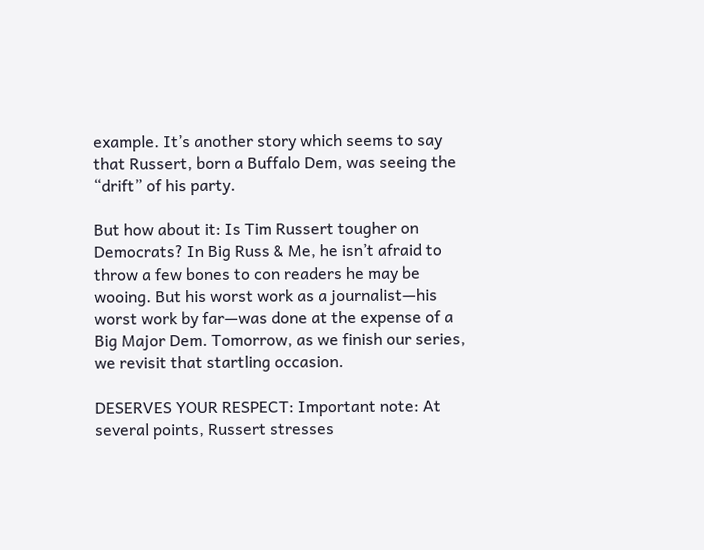example. It’s another story which seems to say that Russert, born a Buffalo Dem, was seeing the “drift” of his party.

But how about it: Is Tim Russert tougher on Democrats? In Big Russ & Me, he isn’t afraid to throw a few bones to con readers he may be wooing. But his worst work as a journalist—his worst work by far—was done at the expense of a Big Major Dem. Tomorrow, as we finish our series, we revisit that startling occasion.

DESERVES YOUR RESPECT: Important note: At several points, Russert stresses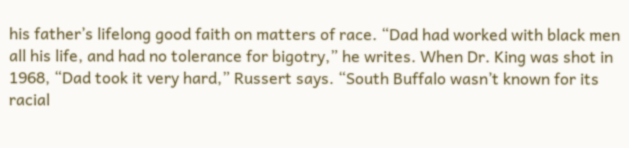his father’s lifelong good faith on matters of race. “Dad had worked with black men all his life, and had no tolerance for bigotry,” he writes. When Dr. King was shot in 1968, “Dad took it very hard,” Russert says. “South Buffalo wasn’t known for its racial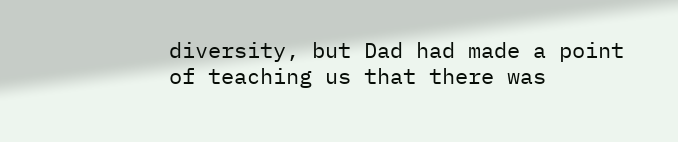diversity, but Dad had made a point of teaching us that there was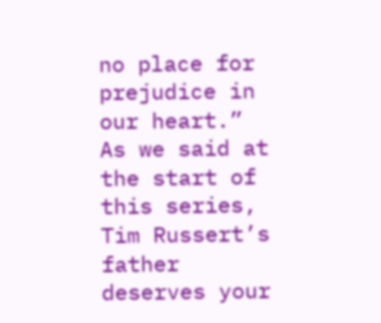no place for prejudice in our heart.” As we said at the start of this series, Tim Russert’s father deserves your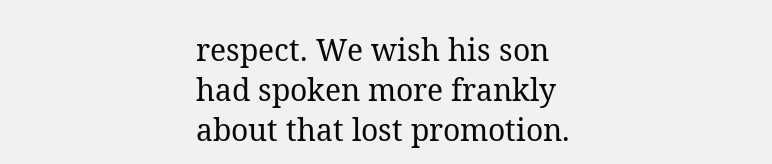respect. We wish his son had spoken more frankly about that lost promotion.